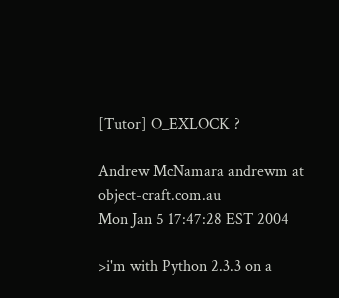[Tutor] O_EXLOCK ?

Andrew McNamara andrewm at object-craft.com.au
Mon Jan 5 17:47:28 EST 2004

>i'm with Python 2.3.3 on a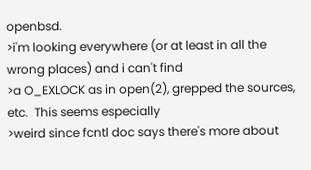openbsd.
>i'm looking everywhere (or at least in all the wrong places) and i can't find
>a O_EXLOCK as in open(2), grepped the sources, etc.  This seems especially
>weird since fcntl doc says there's more about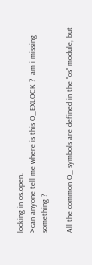locking in os.open.
>can anyone tell me where is this O_EXLOCK ?  am i missing something ?

All the common O_ symbols are defined in the "os" module, but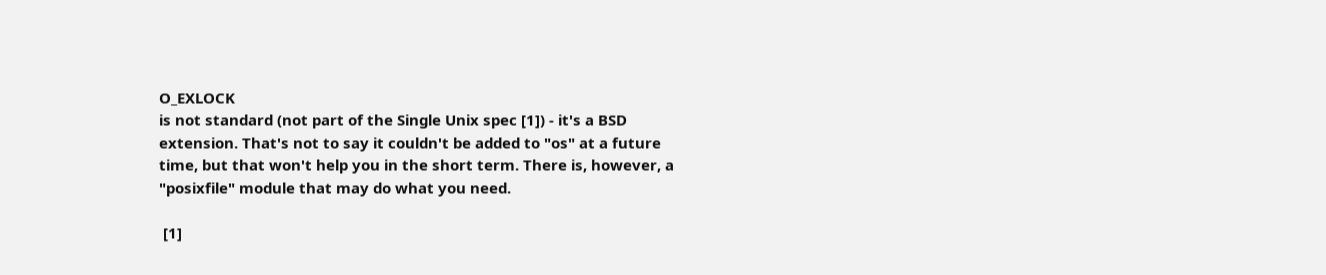O_EXLOCK
is not standard (not part of the Single Unix spec [1]) - it's a BSD
extension. That's not to say it couldn't be added to "os" at a future
time, but that won't help you in the short term. There is, however, a
"posixfile" module that may do what you need.

 [1]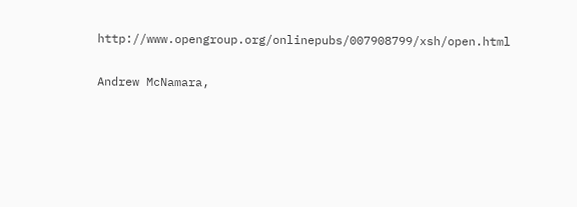http://www.opengroup.org/onlinepubs/007908799/xsh/open.html

Andrew McNamara,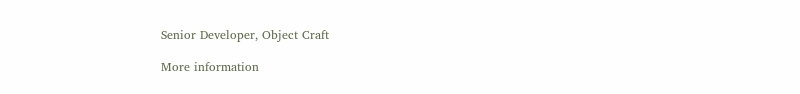Senior Developer, Object Craft

More information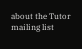about the Tutor mailing list